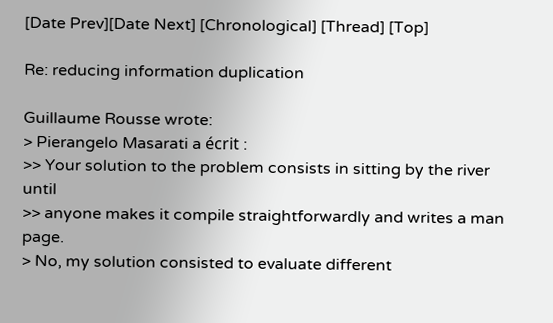[Date Prev][Date Next] [Chronological] [Thread] [Top]

Re: reducing information duplication

Guillaume Rousse wrote:
> Pierangelo Masarati a écrit :
>> Your solution to the problem consists in sitting by the river until
>> anyone makes it compile straightforwardly and writes a man page.
> No, my solution consisted to evaluate different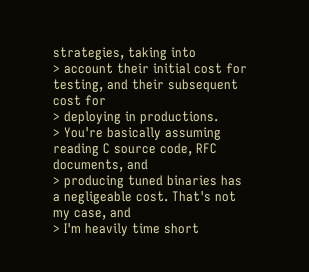strategies, taking into
> account their initial cost for testing, and their subsequent cost for
> deploying in productions.
> You're basically assuming reading C source code, RFC documents, and
> producing tuned binaries has a negligeable cost. That's not my case, and
> I'm heavily time short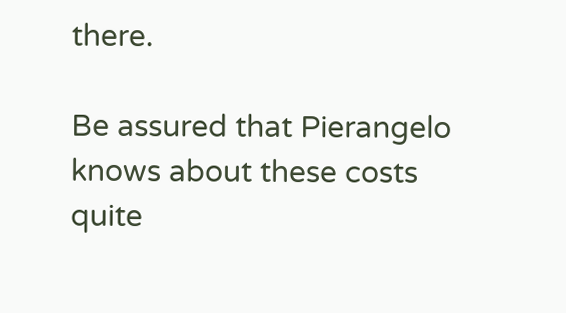there.

Be assured that Pierangelo knows about these costs quite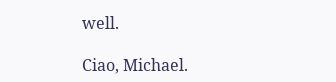well.

Ciao, Michael.